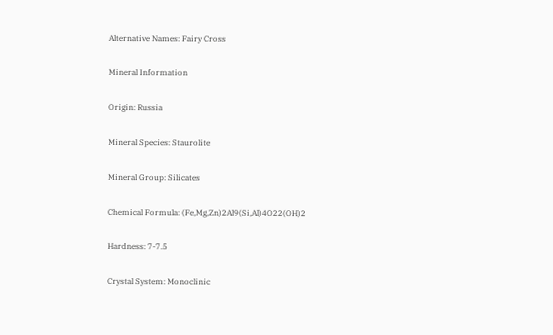Alternative Names: Fairy Cross

Mineral Information

Origin: Russia

Mineral Species: Staurolite

Mineral Group: Silicates

Chemical Formula: (Fe,Mg,Zn)2Al9(Si,Al)4O22(OH)2

Hardness: 7-7.5

Crystal System: Monoclinic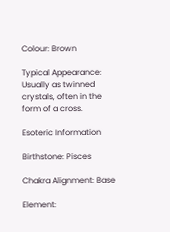Colour: Brown

Typical Appearance: Usually as twinned crystals, often in the form of a cross.

Esoteric Information

Birthstone: Pisces

Chakra Alignment: Base

Element: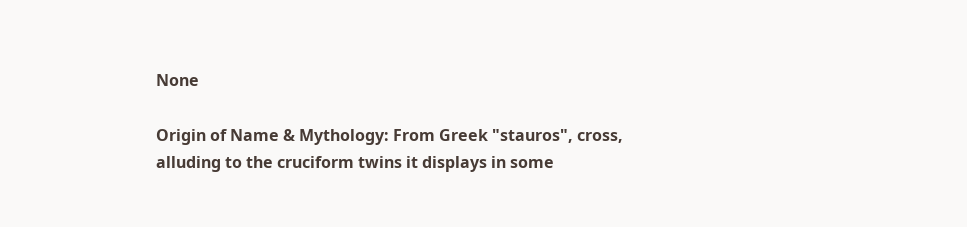None

Origin of Name & Mythology: From Greek "stauros", cross, alluding to the cruciform twins it displays in some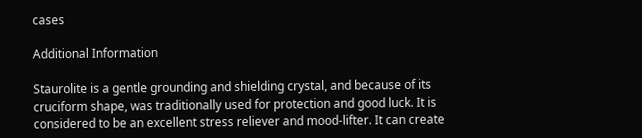cases

Additional Information

Staurolite is a gentle grounding and shielding crystal, and because of its cruciform shape, was traditionally used for protection and good luck. It is considered to be an excellent stress reliever and mood-lifter. It can create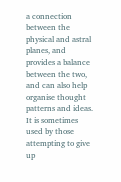a connection between the physical and astral planes, and provides a balance between the two, and can also help organise thought patterns and ideas. It is sometimes used by those attempting to give up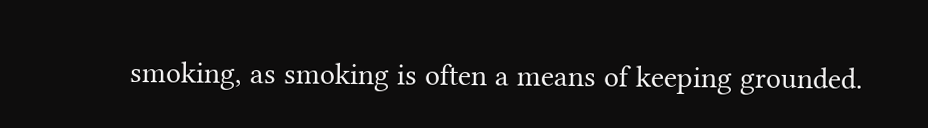smoking, as smoking is often a means of keeping grounded.